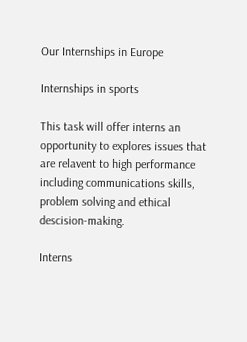Our Internships in Europe

Internships in sports

This task will offer interns an opportunity to explores issues that are relavent to high performance including communications skills, problem solving and ethical descision-making.

Interns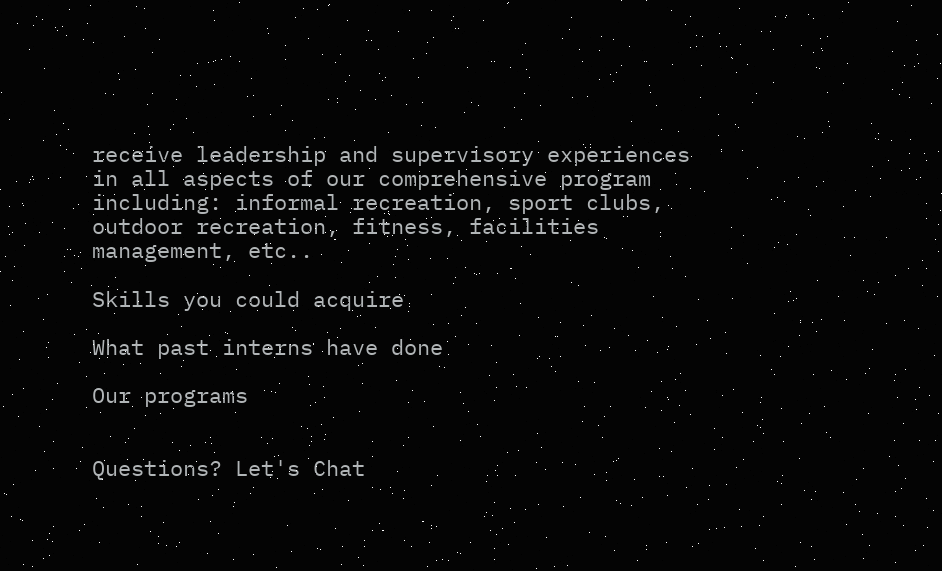receive leadership and supervisory experiences in all aspects of our comprehensive program including: informal recreation, sport clubs, outdoor recreation, fitness, facilities management, etc..

Skills you could acquire

What past interns have done

Our programs


Questions? Let's Chat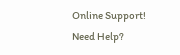Online Support!
Need Help?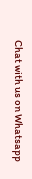Chat with us on Whatsapp